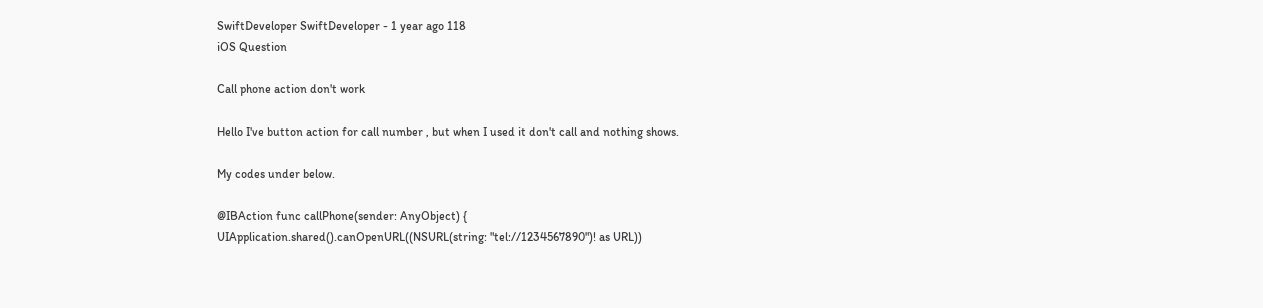SwiftDeveloper SwiftDeveloper - 1 year ago 118
iOS Question

Call phone action don't work

Hello I've button action for call number , but when I used it don't call and nothing shows.

My codes under below.

@IBAction func callPhone(sender: AnyObject) {
UIApplication.shared().canOpenURL((NSURL(string: "tel://1234567890")! as URL))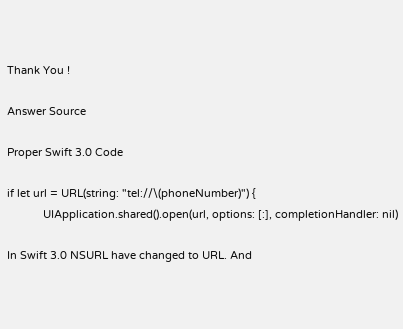Thank You !

Answer Source

Proper Swift 3.0 Code

if let url = URL(string: "tel://\(phoneNumber)") {
            UIApplication.shared().open(url, options: [:], completionHandler: nil)

In Swift 3.0 NSURL have changed to URL. And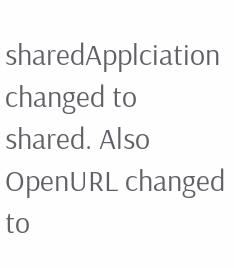sharedApplciation changed to shared. Also OpenURL changed to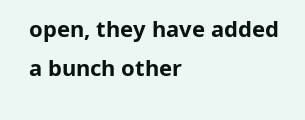open, they have added a bunch other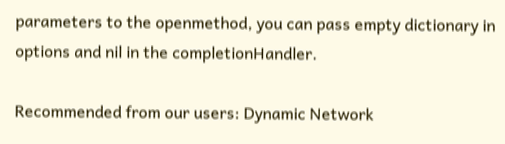parameters to the openmethod, you can pass empty dictionary in options and nil in the completionHandler.

Recommended from our users: Dynamic Network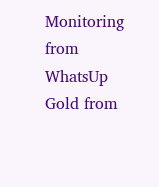Monitoring from WhatsUp Gold from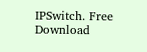IPSwitch. Free Download